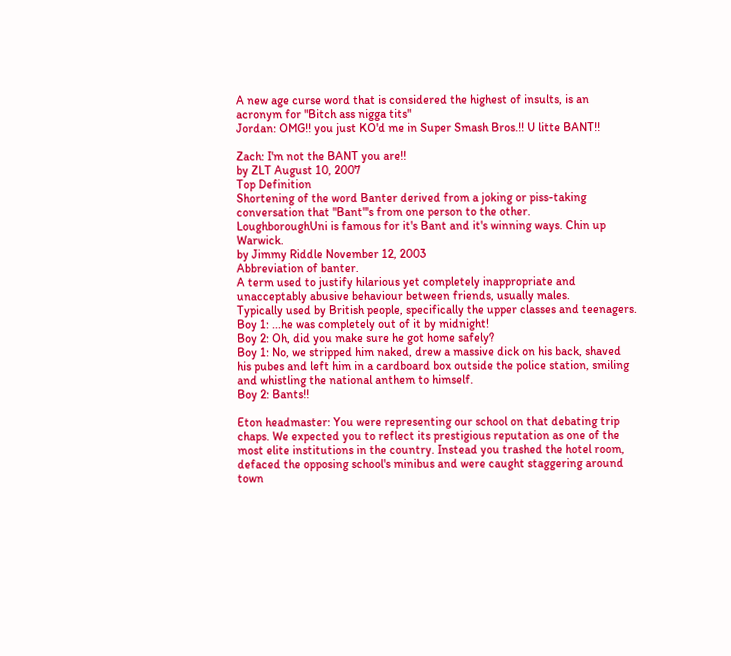A new age curse word that is considered the highest of insults, is an acronym for "Bitch ass nigga tits"
Jordan: OMG!! you just KO'd me in Super Smash Bros.!! U litte BANT!!

Zach: I'm not the BANT you are!!
by ZLT August 10, 2007
Top Definition
Shortening of the word Banter derived from a joking or piss-taking conversation that "Bant"'s from one person to the other.
LoughboroughUni is famous for it's Bant and it's winning ways. Chin up Warwick.
by Jimmy Riddle November 12, 2003
Abbreviation of banter.
A term used to justify hilarious yet completely inappropriate and unacceptably abusive behaviour between friends, usually males.
Typically used by British people, specifically the upper classes and teenagers.
Boy 1: ...he was completely out of it by midnight!
Boy 2: Oh, did you make sure he got home safely?
Boy 1: No, we stripped him naked, drew a massive dick on his back, shaved his pubes and left him in a cardboard box outside the police station, smiling and whistling the national anthem to himself.
Boy 2: Bants!!

Eton headmaster: You were representing our school on that debating trip chaps. We expected you to reflect its prestigious reputation as one of the most elite institutions in the country. Instead you trashed the hotel room, defaced the opposing school's minibus and were caught staggering around town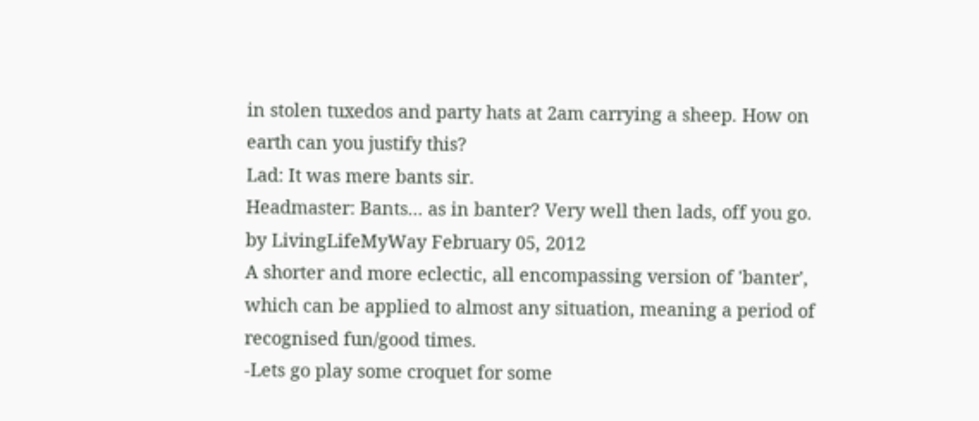in stolen tuxedos and party hats at 2am carrying a sheep. How on earth can you justify this?
Lad: It was mere bants sir.
Headmaster: Bants... as in banter? Very well then lads, off you go.
by LivingLifeMyWay February 05, 2012
A shorter and more eclectic, all encompassing version of 'banter', which can be applied to almost any situation, meaning a period of recognised fun/good times.
-Lets go play some croquet for some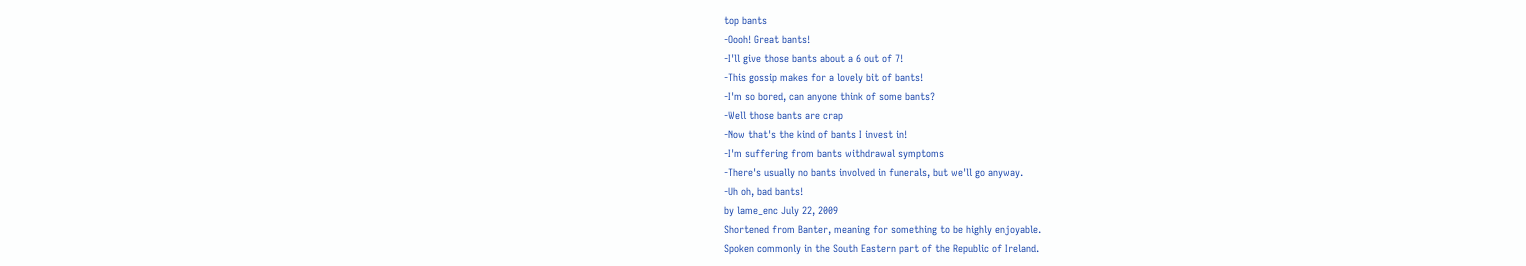top bants
-Oooh! Great bants!
-I'll give those bants about a 6 out of 7!
-This gossip makes for a lovely bit of bants!
-I'm so bored, can anyone think of some bants?
-Well those bants are crap
-Now that's the kind of bants I invest in!
-I'm suffering from bants withdrawal symptoms
-There's usually no bants involved in funerals, but we'll go anyway.
-Uh oh, bad bants!
by lame_enc July 22, 2009
Shortened from Banter, meaning for something to be highly enjoyable.
Spoken commonly in the South Eastern part of the Republic of Ireland.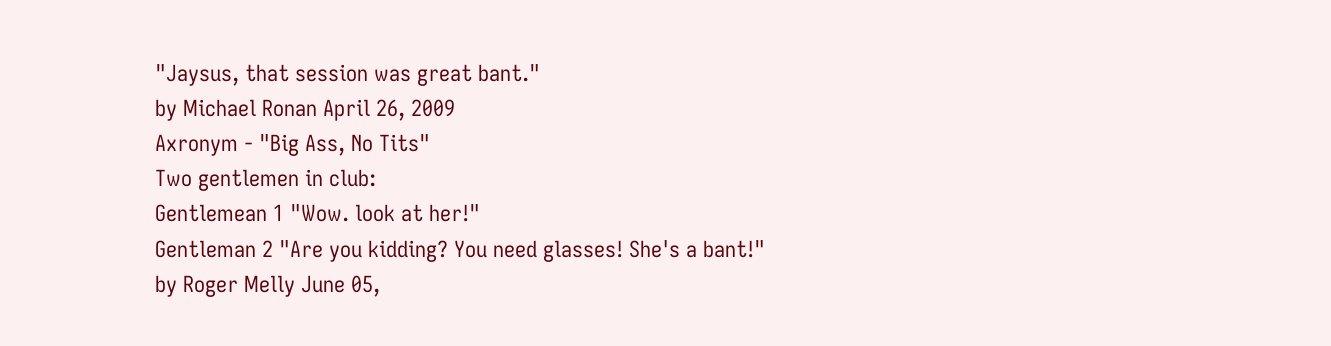"Jaysus, that session was great bant."
by Michael Ronan April 26, 2009
Axronym - "Big Ass, No Tits"
Two gentlemen in club:
Gentlemean 1 "Wow. look at her!"
Gentleman 2 "Are you kidding? You need glasses! She's a bant!"
by Roger Melly June 05,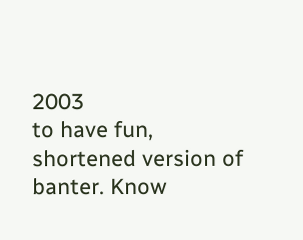2003
to have fun, shortened version of banter. Know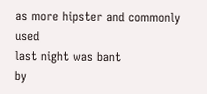as more hipster and commonly used
last night was bant
by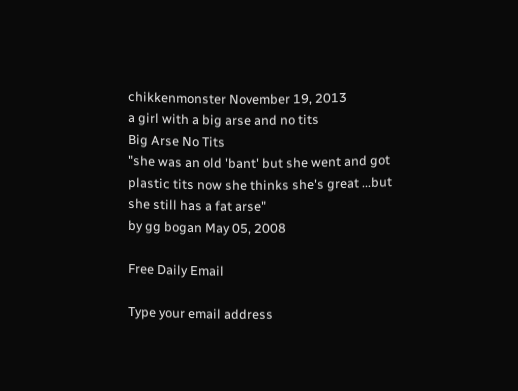chikkenmonster November 19, 2013
a girl with a big arse and no tits
Big Arse No Tits
"she was an old 'bant' but she went and got plastic tits now she thinks she's great ...but she still has a fat arse"
by gg bogan May 05, 2008

Free Daily Email

Type your email address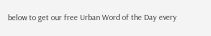below to get our free Urban Word of the Day every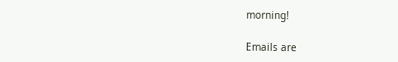morning!

Emails are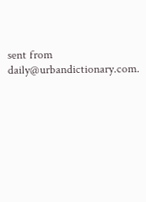sent from daily@urbandictionary.com.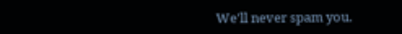We'll never spam you.